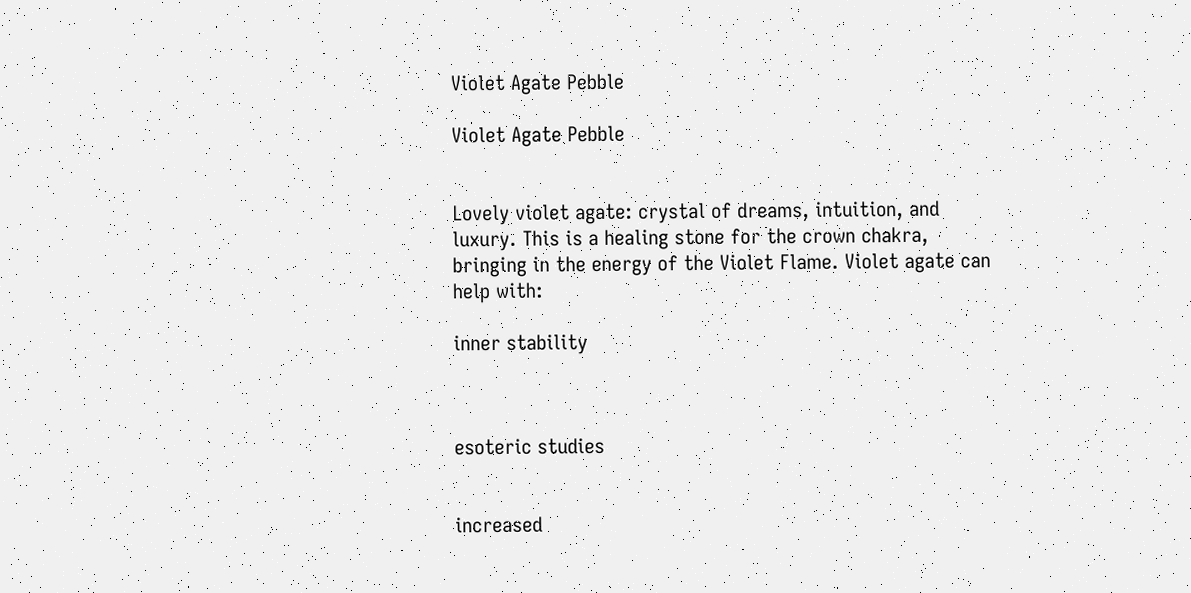Violet Agate Pebble

Violet Agate Pebble


Lovely violet agate: crystal of dreams, intuition, and luxury. This is a healing stone for the crown chakra, bringing in the energy of the Violet Flame. Violet agate can help with:

inner stability



esoteric studies


increased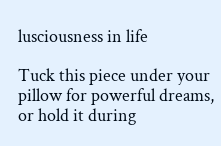lusciousness in life

Tuck this piece under your pillow for powerful dreams, or hold it during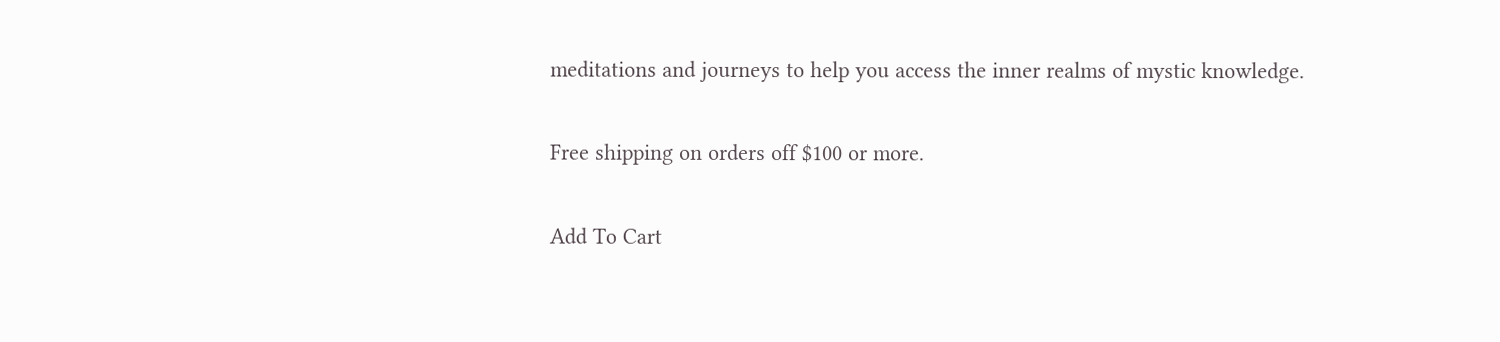meditations and journeys to help you access the inner realms of mystic knowledge.

Free shipping on orders off $100 or more.

Add To Cart